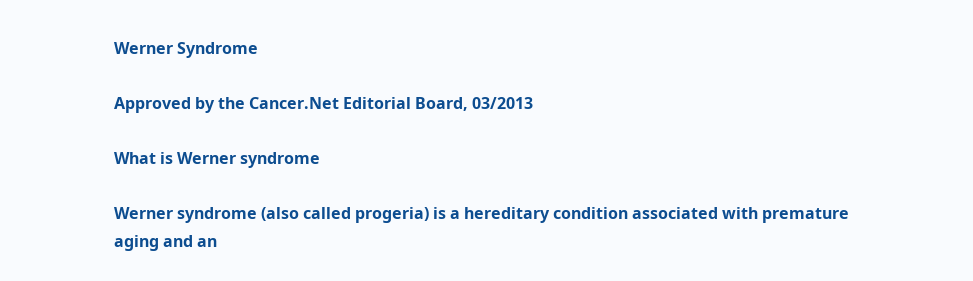Werner Syndrome

Approved by the Cancer.Net Editorial Board, 03/2013

What is Werner syndrome

Werner syndrome (also called progeria) is a hereditary condition associated with premature aging and an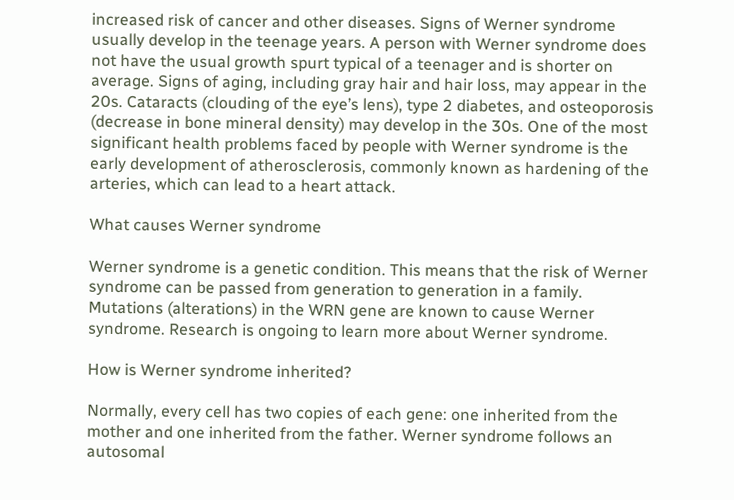increased risk of cancer and other diseases. Signs of Werner syndrome usually develop in the teenage years. A person with Werner syndrome does not have the usual growth spurt typical of a teenager and is shorter on average. Signs of aging, including gray hair and hair loss, may appear in the 20s. Cataracts (clouding of the eye’s lens), type 2 diabetes, and osteoporosis (decrease in bone mineral density) may develop in the 30s. One of the most significant health problems faced by people with Werner syndrome is the early development of atherosclerosis, commonly known as hardening of the arteries, which can lead to a heart attack.

What causes Werner syndrome

Werner syndrome is a genetic condition. This means that the risk of Werner syndrome can be passed from generation to generation in a family. Mutations (alterations) in the WRN gene are known to cause Werner syndrome. Research is ongoing to learn more about Werner syndrome.

How is Werner syndrome inherited?

Normally, every cell has two copies of each gene: one inherited from the mother and one inherited from the father. Werner syndrome follows an autosomal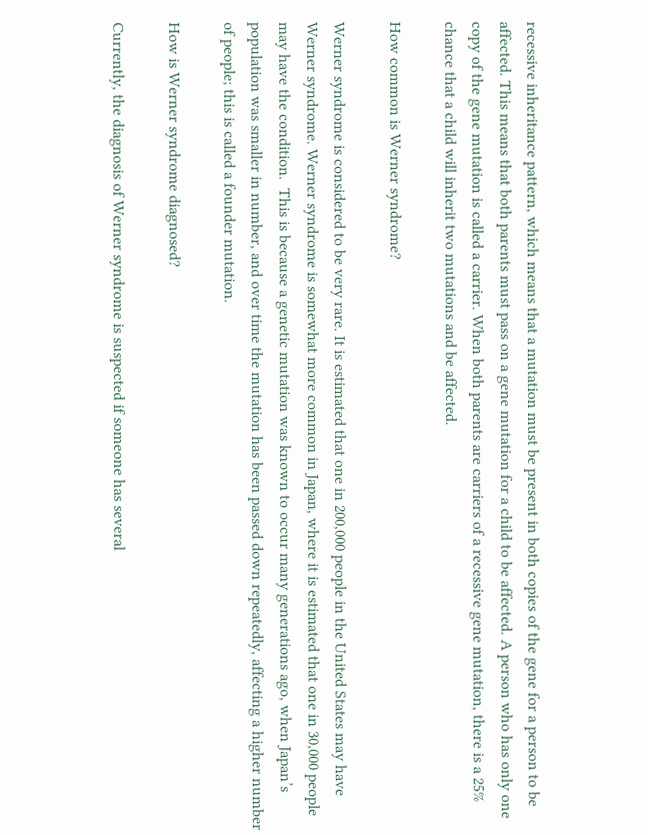recessive inheritance pattern, which means that a mutation must be present in both copies of the gene for a person to be affected. This means that both parents must pass on a gene mutation for a child to be affected. A person who has only one copy of the gene mutation is called a carrier. When both parents are carriers of a recessive gene mutation, there is a 25% chance that a child will inherit two mutations and be affected.

How common is Werner syndrome?

Werner syndrome is considered to be very rare. It is estimated that one in 200,000 people in the United States may have Werner syndrome. Werner syndrome is somewhat more common in Japan, where it is estimated that one in 30,000 people may have the condition.  This is because a genetic mutation was known to occur many generations ago, when Japan’s population was smaller in number, and over time the mutation has been passed down repeatedly, affecting a higher number of people; this is called a founder mutation.

How is Werner syndrome diagnosed?

Currently, the diagnosis of Werner syndrome is suspected if someone has several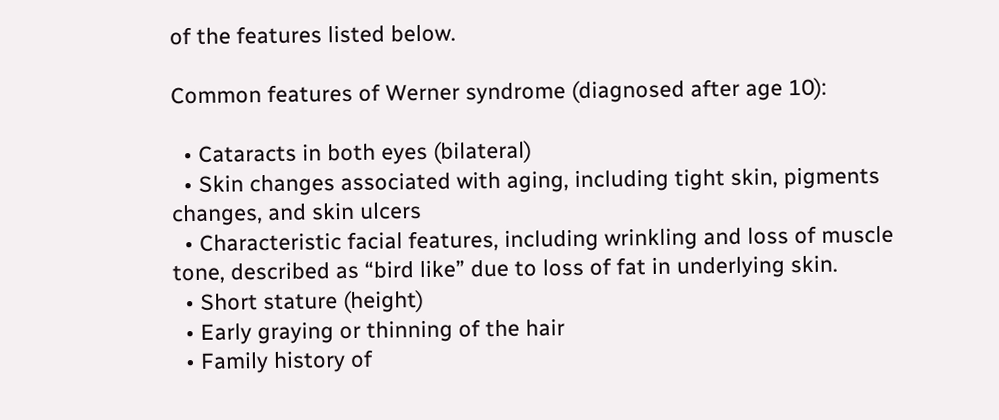of the features listed below.

Common features of Werner syndrome (diagnosed after age 10):

  • Cataracts in both eyes (bilateral)
  • Skin changes associated with aging, including tight skin, pigments changes, and skin ulcers
  • Characteristic facial features, including wrinkling and loss of muscle tone, described as “bird like” due to loss of fat in underlying skin.
  • Short stature (height)
  • Early graying or thinning of the hair
  • Family history of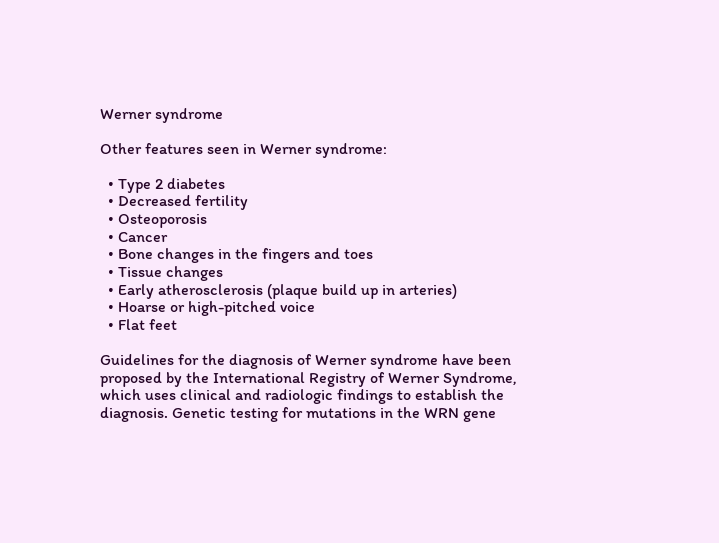Werner syndrome

Other features seen in Werner syndrome:

  • Type 2 diabetes
  • Decreased fertility
  • Osteoporosis
  • Cancer
  • Bone changes in the fingers and toes
  • Tissue changes
  • Early atherosclerosis (plaque build up in arteries)
  • Hoarse or high-pitched voice
  • Flat feet

Guidelines for the diagnosis of Werner syndrome have been proposed by the International Registry of Werner Syndrome, which uses clinical and radiologic findings to establish the diagnosis. Genetic testing for mutations in the WRN gene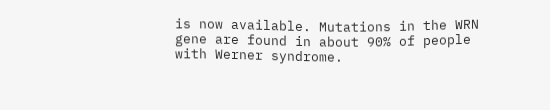is now available. Mutations in the WRN gene are found in about 90% of people with Werner syndrome.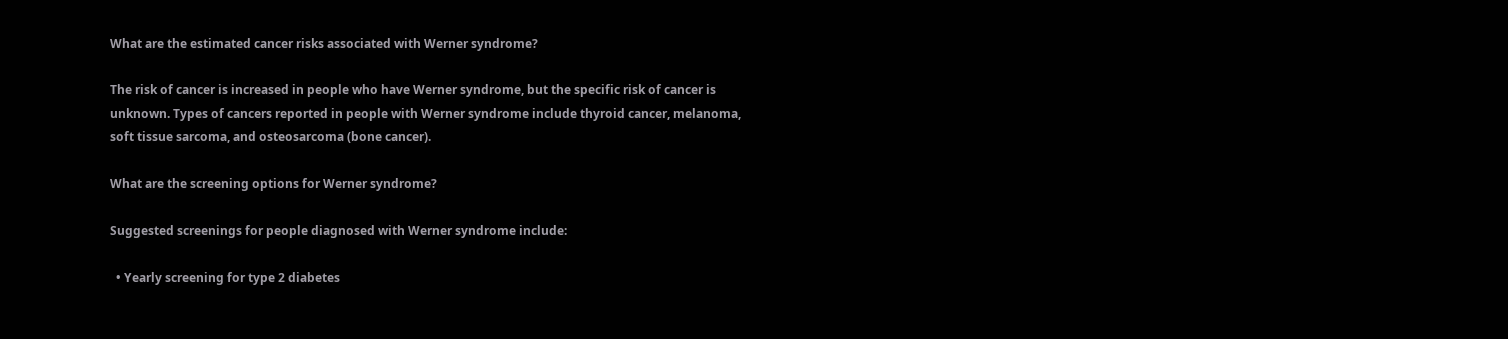What are the estimated cancer risks associated with Werner syndrome?

The risk of cancer is increased in people who have Werner syndrome, but the specific risk of cancer is unknown. Types of cancers reported in people with Werner syndrome include thyroid cancer, melanoma, soft tissue sarcoma, and osteosarcoma (bone cancer).

What are the screening options for Werner syndrome?

Suggested screenings for people diagnosed with Werner syndrome include:

  • Yearly screening for type 2 diabetes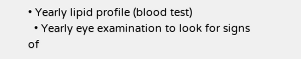• Yearly lipid profile (blood test)
  • Yearly eye examination to look for signs of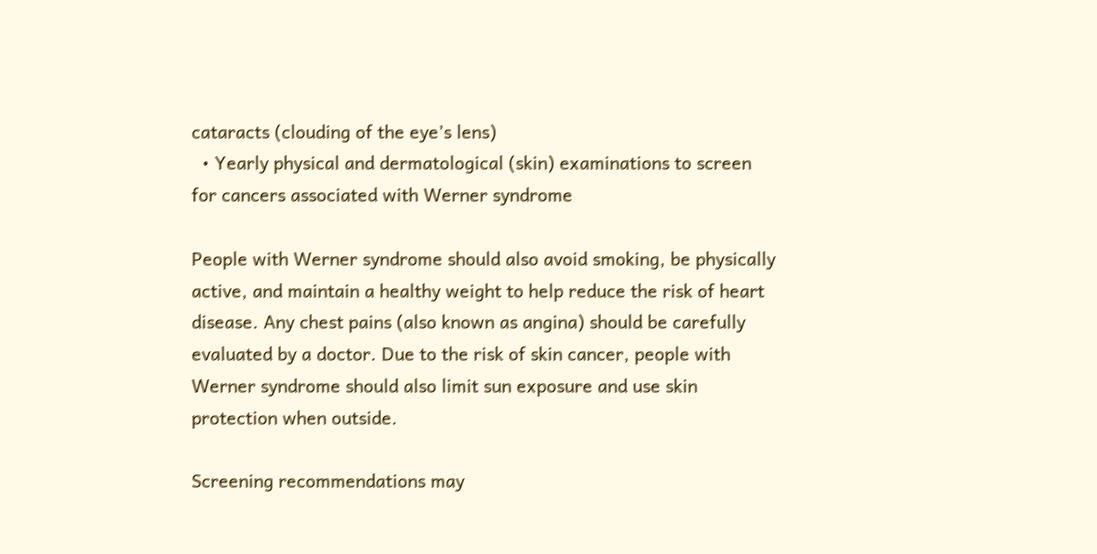cataracts (clouding of the eye’s lens)
  • Yearly physical and dermatological (skin) examinations to screen for cancers associated with Werner syndrome

People with Werner syndrome should also avoid smoking, be physically active, and maintain a healthy weight to help reduce the risk of heart disease. Any chest pains (also known as angina) should be carefully evaluated by a doctor. Due to the risk of skin cancer, people with Werner syndrome should also limit sun exposure and use skin protection when outside.

Screening recommendations may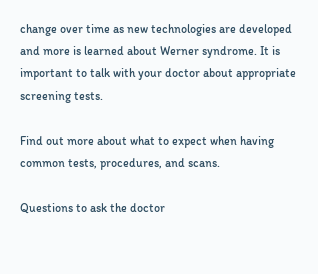change over time as new technologies are developed and more is learned about Werner syndrome. It is important to talk with your doctor about appropriate screening tests.

Find out more about what to expect when having common tests, procedures, and scans.

Questions to ask the doctor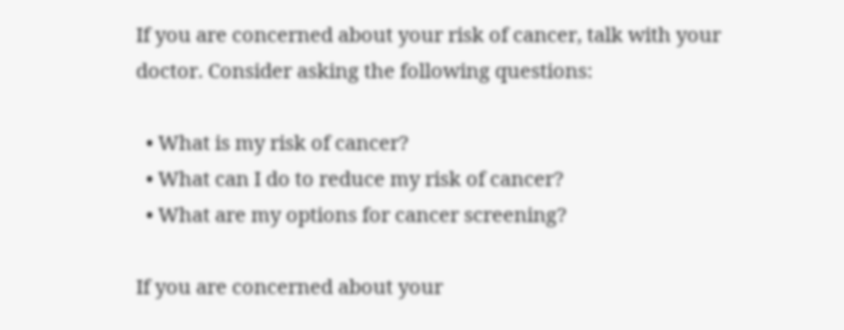If you are concerned about your risk of cancer, talk with your doctor. Consider asking the following questions:

  • What is my risk of cancer?
  • What can I do to reduce my risk of cancer?
  • What are my options for cancer screening?

If you are concerned about your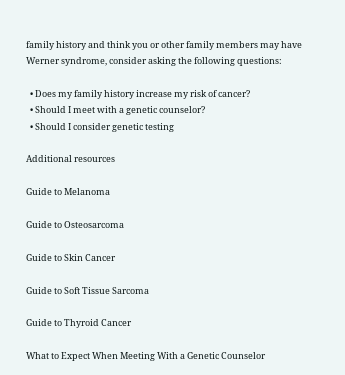family history and think you or other family members may have Werner syndrome, consider asking the following questions:

  • Does my family history increase my risk of cancer?
  • Should I meet with a genetic counselor?
  • Should I consider genetic testing

Additional resources

Guide to Melanoma

Guide to Osteosarcoma

Guide to Skin Cancer

Guide to Soft Tissue Sarcoma

Guide to Thyroid Cancer

What to Expect When Meeting With a Genetic Counselor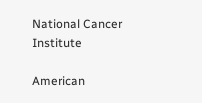National Cancer Institute

American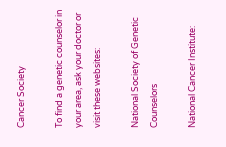Cancer Society

To find a genetic counselor in your area, ask your doctor or visit these websites:

National Society of Genetic Counselors

National Cancer Institute: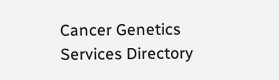Cancer Genetics Services Directory